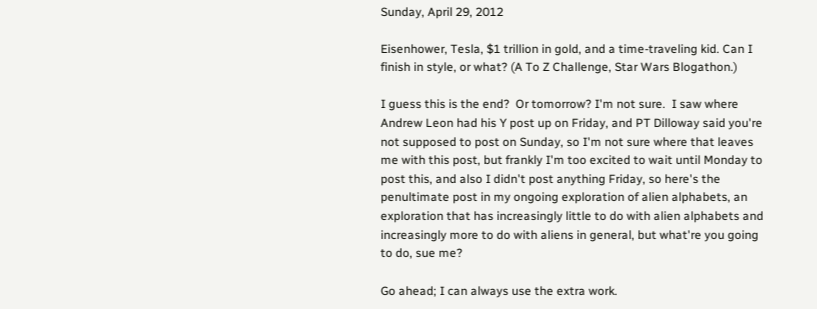Sunday, April 29, 2012

Eisenhower, Tesla, $1 trillion in gold, and a time-traveling kid. Can I finish in style, or what? (A To Z Challenge, Star Wars Blogathon.)

I guess this is the end?  Or tomorrow? I'm not sure.  I saw where Andrew Leon had his Y post up on Friday, and PT Dilloway said you're not supposed to post on Sunday, so I'm not sure where that leaves me with this post, but frankly I'm too excited to wait until Monday to post this, and also I didn't post anything Friday, so here's the penultimate post in my ongoing exploration of alien alphabets, an exploration that has increasingly little to do with alien alphabets and increasingly more to do with aliens in general, but what're you going to do, sue me?

Go ahead; I can always use the extra work.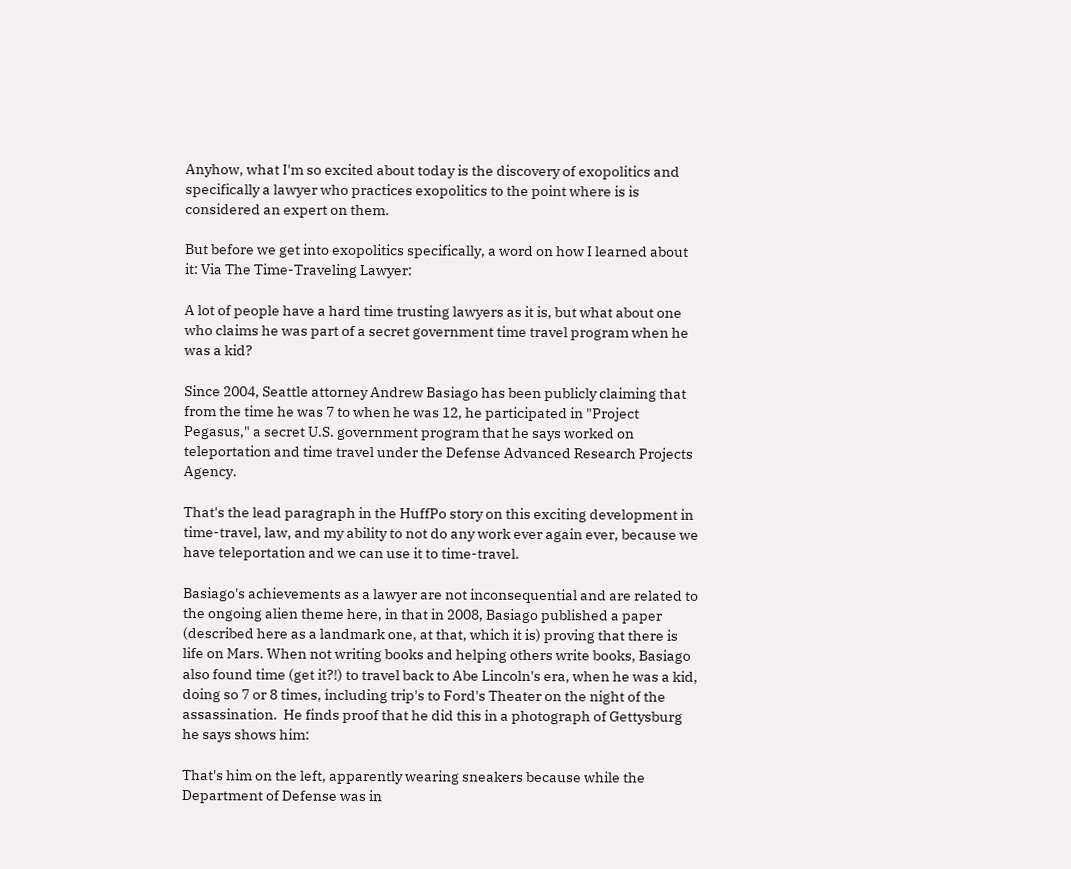Anyhow, what I'm so excited about today is the discovery of exopolitics and specifically a lawyer who practices exopolitics to the point where is is considered an expert on them.

But before we get into exopolitics specifically, a word on how I learned about it: Via The Time-Traveling Lawyer:

A lot of people have a hard time trusting lawyers as it is, but what about one who claims he was part of a secret government time travel program when he was a kid?

Since 2004, Seattle attorney Andrew Basiago has been publicly claiming that from the time he was 7 to when he was 12, he participated in "Project Pegasus," a secret U.S. government program that he says worked on teleportation and time travel under the Defense Advanced Research Projects Agency.

That's the lead paragraph in the HuffPo story on this exciting development in time-travel, law, and my ability to not do any work ever again ever, because we have teleportation and we can use it to time-travel.

Basiago's achievements as a lawyer are not inconsequential and are related to the ongoing alien theme here, in that in 2008, Basiago published a paper (described here as a landmark one, at that, which it is) proving that there is life on Mars. When not writing books and helping others write books, Basiago also found time (get it?!) to travel back to Abe Lincoln's era, when he was a kid, doing so 7 or 8 times, including trip's to Ford's Theater on the night of the assassination.  He finds proof that he did this in a photograph of Gettysburg he says shows him:

That's him on the left, apparently wearing sneakers because while the Department of Defense was in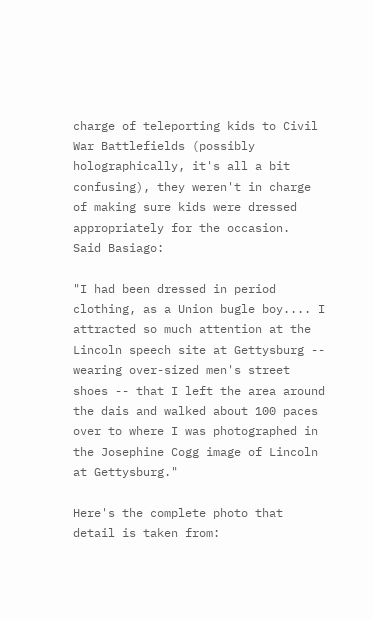charge of teleporting kids to Civil War Battlefields (possibly holographically, it's all a bit confusing), they weren't in charge of making sure kids were dressed appropriately for the occasion.  Said Basiago:

"I had been dressed in period clothing, as a Union bugle boy.... I attracted so much attention at the Lincoln speech site at Gettysburg -- wearing over-sized men's street shoes -- that I left the area around the dais and walked about 100 paces over to where I was photographed in the Josephine Cogg image of Lincoln at Gettysburg."

Here's the complete photo that detail is taken from: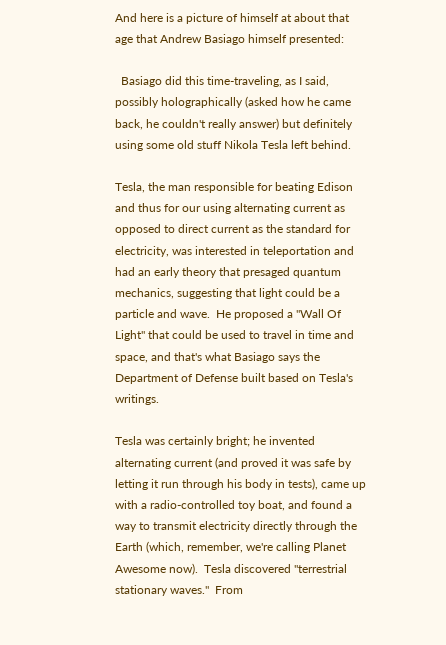And here is a picture of himself at about that age that Andrew Basiago himself presented:

  Basiago did this time-traveling, as I said, possibly holographically (asked how he came back, he couldn't really answer) but definitely using some old stuff Nikola Tesla left behind.

Tesla, the man responsible for beating Edison and thus for our using alternating current as opposed to direct current as the standard for electricity, was interested in teleportation and had an early theory that presaged quantum mechanics, suggesting that light could be a particle and wave.  He proposed a "Wall Of Light" that could be used to travel in time and space, and that's what Basiago says the Department of Defense built based on Tesla's writings.

Tesla was certainly bright; he invented alternating current (and proved it was safe by letting it run through his body in tests), came up with a radio-controlled toy boat, and found a way to transmit electricity directly through the Earth (which, remember, we're calling Planet Awesome now).  Tesla discovered "terrestrial stationary waves."  From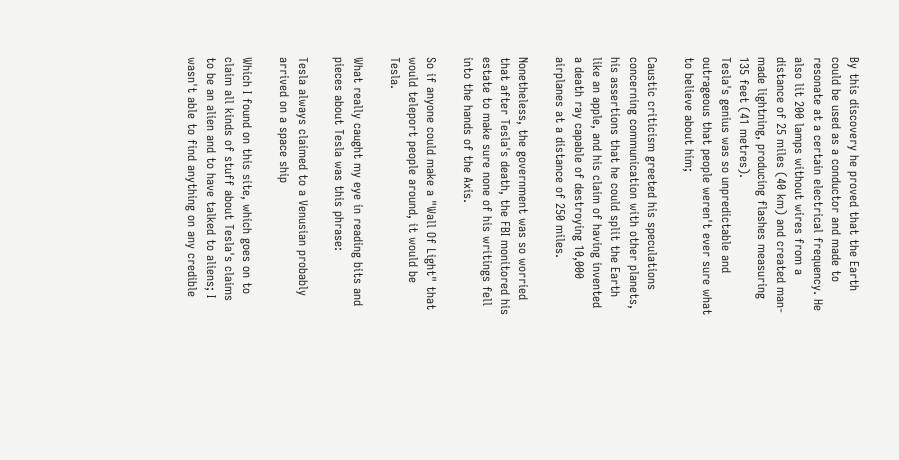By this discovery he proved that the Earth could be used as a conductor and made to resonate at a certain electrical frequency. He also lit 200 lamps without wires from a distance of 25 miles (40 km) and created man-made lightning, producing flashes measuring 135 feet (41 metres).
Tesla's genius was so unpredictable and outrageous that people weren't ever sure what to believe about him;

Caustic criticism greeted his speculations concerning communication with other planets, his assertions that he could split the Earth like an apple, and his claim of having invented a death ray capable of destroying 10,000 airplanes at a distance of 250 miles.

Nonetheless, the government was so worried that after Tesla's death, the FBI monitored his estate to make sure none of his writings fell into the hands of the Axis.

So if anyone could make a "Wall Of Light" that would teleport people around, it would be Tesla.

What really caught my eye in reading bits and pieces about Tesla was this phrase:

Tesla always claimed to a Venusian probably arrived on a space ship

Which I found on this site, which goes on to claim all kinds of stuff about Tesla's claims to be an alien and to have talked to aliens; I wasn't able to find anything on any credible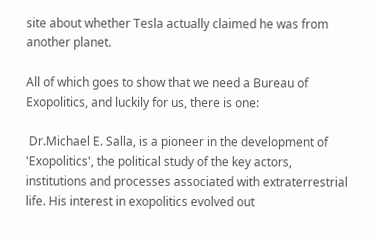site about whether Tesla actually claimed he was from another planet.

All of which goes to show that we need a Bureau of Exopolitics, and luckily for us, there is one:

 Dr.Michael E. Salla, is a pioneer in the development of 'Exopolitics', the political study of the key actors, institutions and processes associated with extraterrestrial life. His interest in exopolitics evolved out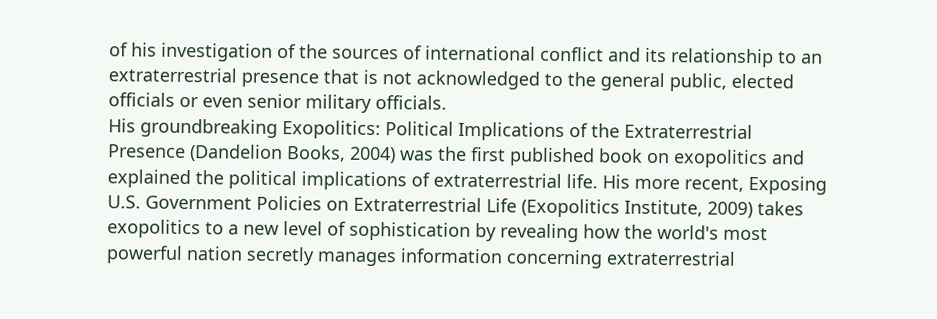of his investigation of the sources of international conflict and its relationship to an extraterrestrial presence that is not acknowledged to the general public, elected officials or even senior military officials.
His groundbreaking Exopolitics: Political Implications of the Extraterrestrial Presence (Dandelion Books, 2004) was the first published book on exopolitics and explained the political implications of extraterrestrial life. His more recent, Exposing U.S. Government Policies on Extraterrestrial Life (Exopolitics Institute, 2009) takes exopolitics to a new level of sophistication by revealing how the world's most powerful nation secretly manages information concerning extraterrestrial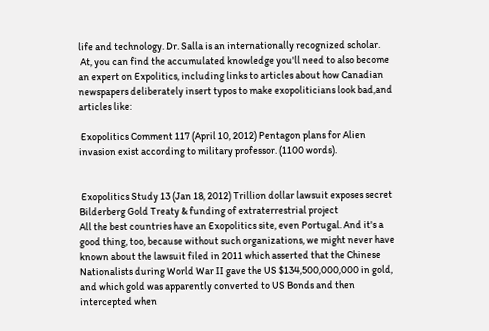life and technology. Dr. Salla is an internationally recognized scholar.
 At, you can find the accumulated knowledge you'll need to also become an expert on Expolitics, including links to articles about how Canadian newspapers deliberately insert typos to make exopoliticians look bad,and articles like:

 Exopolitics Comment 117 (April 10, 2012) Pentagon plans for Alien invasion exist according to military professor. (1100 words).


 Exopolitics Study 13 (Jan 18, 2012) Trillion dollar lawsuit exposes secret Bilderberg Gold Treaty & funding of extraterrestrial project
All the best countries have an Exopolitics site, even Portugal. And it's a good thing, too, because without such organizations, we might never have known about the lawsuit filed in 2011 which asserted that the Chinese Nationalists during World War II gave the US $134,500,000,000 in gold, and which gold was apparently converted to US Bonds and then intercepted when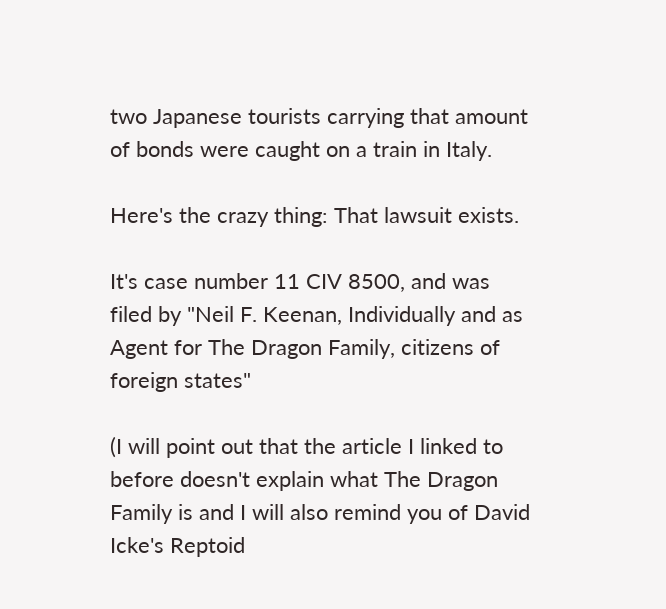two Japanese tourists carrying that amount of bonds were caught on a train in Italy.

Here's the crazy thing: That lawsuit exists.

It's case number 11 CIV 8500, and was filed by "Neil F. Keenan, Individually and as Agent for The Dragon Family, citizens of foreign states"

(I will point out that the article I linked to before doesn't explain what The Dragon Family is and I will also remind you of David Icke's Reptoid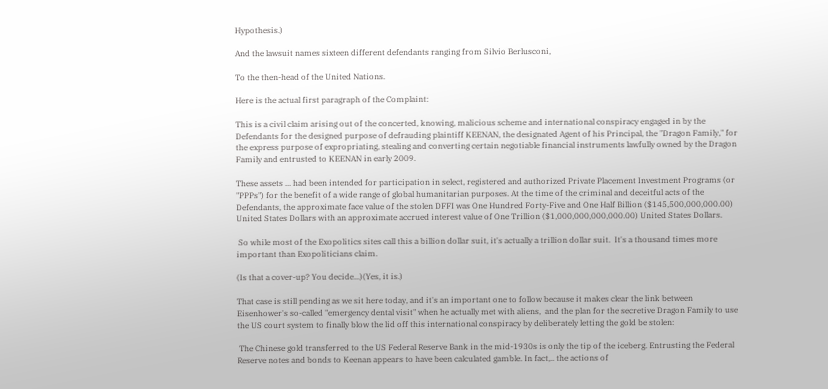Hypothesis.)

And the lawsuit names sixteen different defendants ranging from Silvio Berlusconi,

To the then-head of the United Nations.

Here is the actual first paragraph of the Complaint:

This is a civil claim arising out of the concerted, knowing, malicious scheme and international conspiracy engaged in by the Defendants for the designed purpose of defrauding plaintiff KEENAN, the designated Agent of his Principal, the "Dragon Family," for the express purpose of expropriating, stealing and converting certain negotiable financial instruments lawfully owned by the Dragon Family and entrusted to KEENAN in early 2009.

These assets ... had been intended for participation in select, registered and authorized Private Placement Investment Programs (or "PPPs") for the benefit of a wide range of global humanitarian purposes. At the time of the criminal and deceitful acts of the Defendants, the approximate face value of the stolen DFFI was One Hundred Forty-Five and One Half Billion ($145,500,000,000.00) United States Dollars with an approximate accrued interest value of One Trillion ($1,000,000,000,000.00) United States Dollars.

 So while most of the Exopolitics sites call this a billion dollar suit, it's actually a trillion dollar suit.  It's a thousand times more important than Exopoliticians claim.

(Is that a cover-up? You decide...)(Yes, it is.)

That case is still pending as we sit here today, and it's an important one to follow because it makes clear the link between Eisenhower's so-called "emergency dental visit" when he actually met with aliens,  and the plan for the secretive Dragon Family to use the US court system to finally blow the lid off this international conspiracy by deliberately letting the gold be stolen:

 The Chinese gold transferred to the US Federal Reserve Bank in the mid-1930s is only the tip of the iceberg. Entrusting the Federal Reserve notes and bonds to Keenan appears to have been calculated gamble. In fact,.. the actions of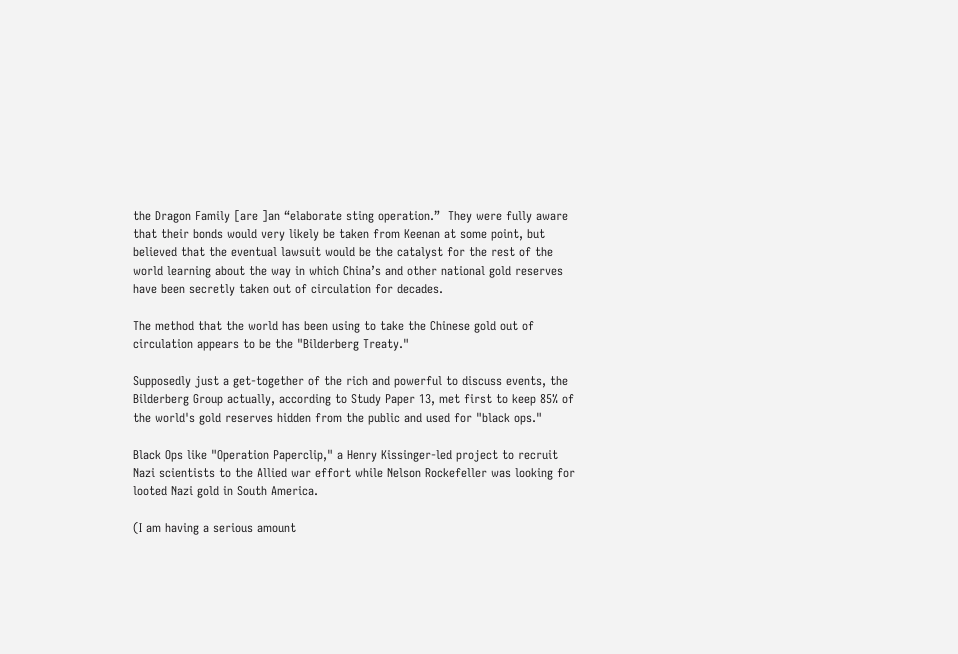the Dragon Family [are ]an “elaborate sting operation.”  They were fully aware that their bonds would very likely be taken from Keenan at some point, but believed that the eventual lawsuit would be the catalyst for the rest of the world learning about the way in which China’s and other national gold reserves have been secretly taken out of circulation for decades.

The method that the world has been using to take the Chinese gold out of circulation appears to be the "Bilderberg Treaty."

Supposedly just a get-together of the rich and powerful to discuss events, the Bilderberg Group actually, according to Study Paper 13, met first to keep 85% of the world's gold reserves hidden from the public and used for "black ops."

Black Ops like "Operation Paperclip," a Henry Kissinger-led project to recruit Nazi scientists to the Allied war effort while Nelson Rockefeller was looking for looted Nazi gold in South America.

(I am having a serious amount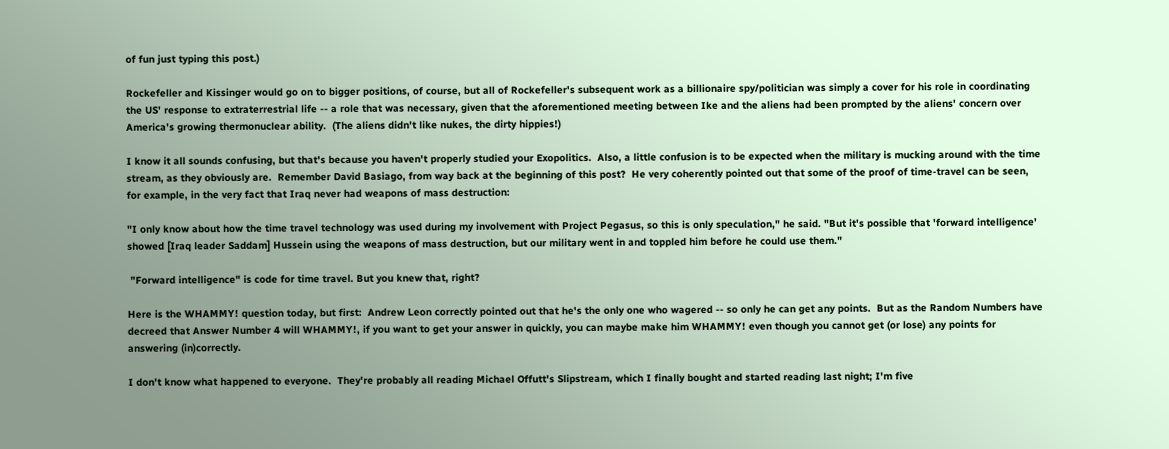of fun just typing this post.)

Rockefeller and Kissinger would go on to bigger positions, of course, but all of Rockefeller's subsequent work as a billionaire spy/politician was simply a cover for his role in coordinating the US' response to extraterrestrial life -- a role that was necessary, given that the aforementioned meeting between Ike and the aliens had been prompted by the aliens' concern over America's growing thermonuclear ability.  (The aliens didn't like nukes, the dirty hippies!)

I know it all sounds confusing, but that's because you haven't properly studied your Exopolitics.  Also, a little confusion is to be expected when the military is mucking around with the time stream, as they obviously are.  Remember David Basiago, from way back at the beginning of this post?  He very coherently pointed out that some of the proof of time-travel can be seen, for example, in the very fact that Iraq never had weapons of mass destruction:

"I only know about how the time travel technology was used during my involvement with Project Pegasus, so this is only speculation," he said. "But it's possible that 'forward intelligence' showed [Iraq leader Saddam] Hussein using the weapons of mass destruction, but our military went in and toppled him before he could use them."

 "Forward intelligence" is code for time travel. But you knew that, right?

Here is the WHAMMY! question today, but first:  Andrew Leon correctly pointed out that he's the only one who wagered -- so only he can get any points.  But as the Random Numbers have decreed that Answer Number 4 will WHAMMY!, if you want to get your answer in quickly, you can maybe make him WHAMMY! even though you cannot get (or lose) any points for answering (in)correctly.

I don't know what happened to everyone.  They're probably all reading Michael Offutt's Slipstream, which I finally bought and started reading last night; I'm five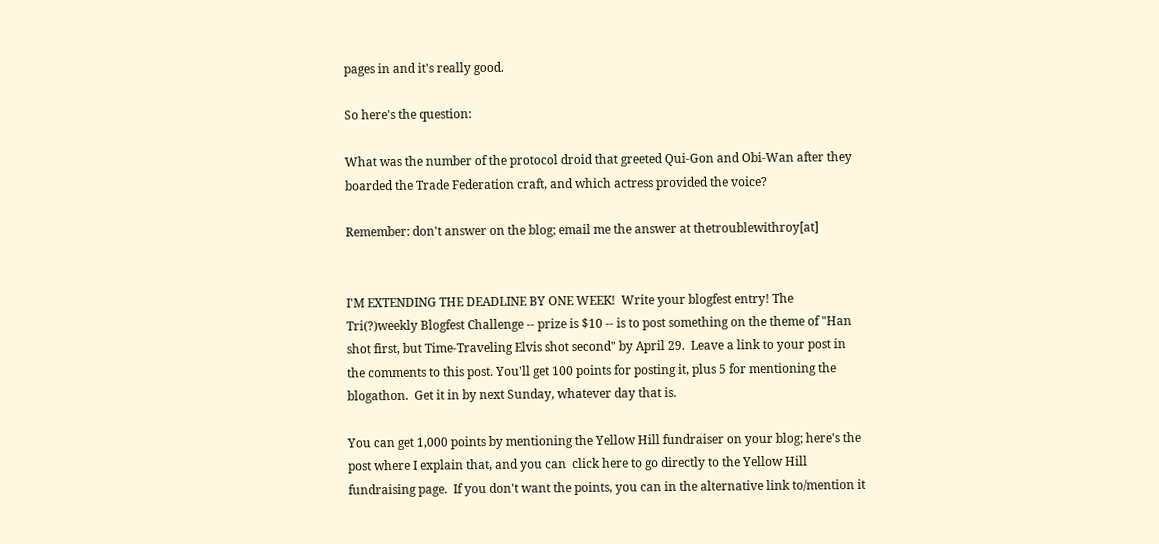pages in and it's really good.

So here's the question:

What was the number of the protocol droid that greeted Qui-Gon and Obi-Wan after they boarded the Trade Federation craft, and which actress provided the voice?

Remember: don't answer on the blog; email me the answer at thetroublewithroy[at]


I'M EXTENDING THE DEADLINE BY ONE WEEK!  Write your blogfest entry! The Tri(?)weekly Blogfest Challenge -- prize is $10 -- is to post something on the theme of "Han shot first, but Time-Traveling Elvis shot second" by April 29.  Leave a link to your post in the comments to this post. You'll get 100 points for posting it, plus 5 for mentioning the blogathon.  Get it in by next Sunday, whatever day that is.

You can get 1,000 points by mentioning the Yellow Hill fundraiser on your blog; here's the post where I explain that, and you can  click here to go directly to the Yellow Hill fundraising page.  If you don't want the points, you can in the alternative link to/mention it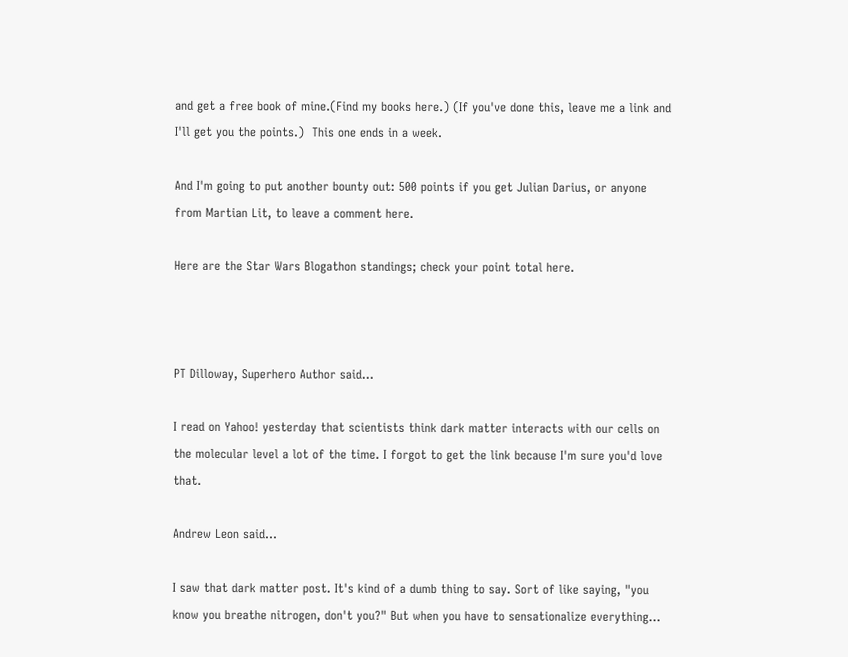and get a free book of mine.(Find my books here.) (If you've done this, leave me a link and I'll get you the points.)  This one ends in a week.

And I'm going to put another bounty out: 500 points if you get Julian Darius, or anyone from Martian Lit, to leave a comment here.

Here are the Star Wars Blogathon standings; check your point total here.



PT Dilloway, Superhero Author said...

I read on Yahoo! yesterday that scientists think dark matter interacts with our cells on the molecular level a lot of the time. I forgot to get the link because I'm sure you'd love that.

Andrew Leon said...

I saw that dark matter post. It's kind of a dumb thing to say. Sort of like saying, "you know you breathe nitrogen, don't you?" But when you have to sensationalize everything...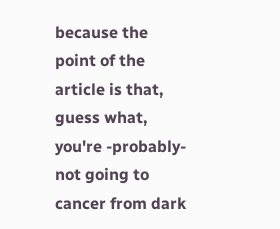because the point of the article is that, guess what, you're -probably- not going to cancer from dark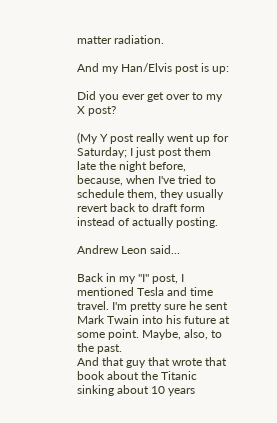matter radiation.

And my Han/Elvis post is up:

Did you ever get over to my X post?

(My Y post really went up for Saturday; I just post them late the night before, because, when I've tried to schedule them, they usually revert back to draft form instead of actually posting.

Andrew Leon said...

Back in my "I" post, I mentioned Tesla and time travel. I'm pretty sure he sent Mark Twain into his future at some point. Maybe, also, to the past.
And that guy that wrote that book about the Titanic sinking about 10 years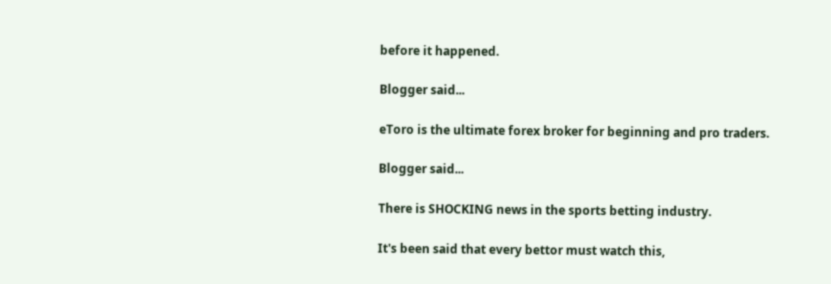before it happened.

Blogger said...

eToro is the ultimate forex broker for beginning and pro traders.

Blogger said...

There is SHOCKING news in the sports betting industry.

It's been said that every bettor must watch this,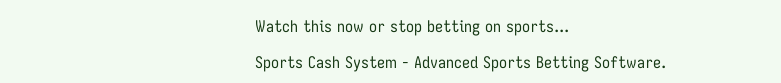Watch this now or stop betting on sports...

Sports Cash System - Advanced Sports Betting Software.